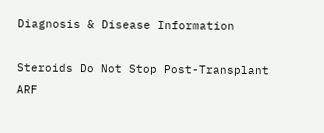Diagnosis & Disease Information

Steroids Do Not Stop Post-Transplant ARF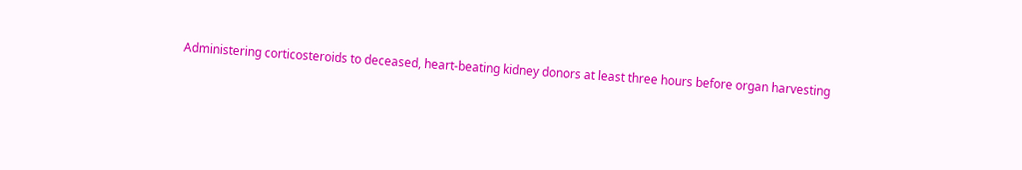Administering corticosteroids to deceased, heart-beating kidney donors at least three hours before organ harvesting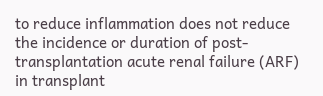to reduce inflammation does not reduce the incidence or duration of post-transplantation acute renal failure (ARF) in transplant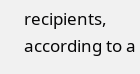recipients, according to a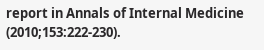report in Annals of Internal Medicine (2010;153:222-230).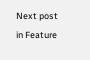Next post in Feature